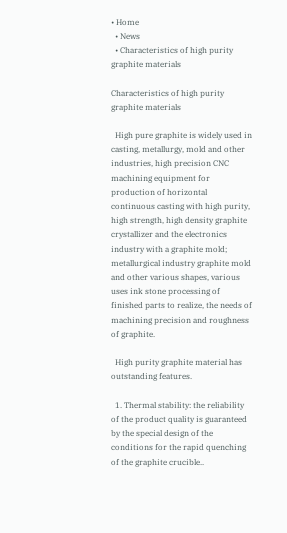• Home
  • News
  • Characteristics of high purity graphite materials

Characteristics of high purity graphite materials

  High pure graphite is widely used in casting, metallurgy, mold and other industries, high precision CNC machining equipment for production of horizontal continuous casting with high purity, high strength, high density graphite crystallizer and the electronics industry with a graphite mold; metallurgical industry graphite mold and other various shapes, various uses ink stone processing of finished parts to realize, the needs of machining precision and roughness of graphite.

  High purity graphite material has outstanding features.

  1. Thermal stability: the reliability of the product quality is guaranteed by the special design of the conditions for the rapid quenching of the graphite crucible..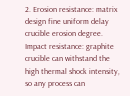2. Erosion resistance: matrix design fine uniform delay crucible erosion degree. Impact resistance: graphite crucible can withstand the high thermal shock intensity, so any process can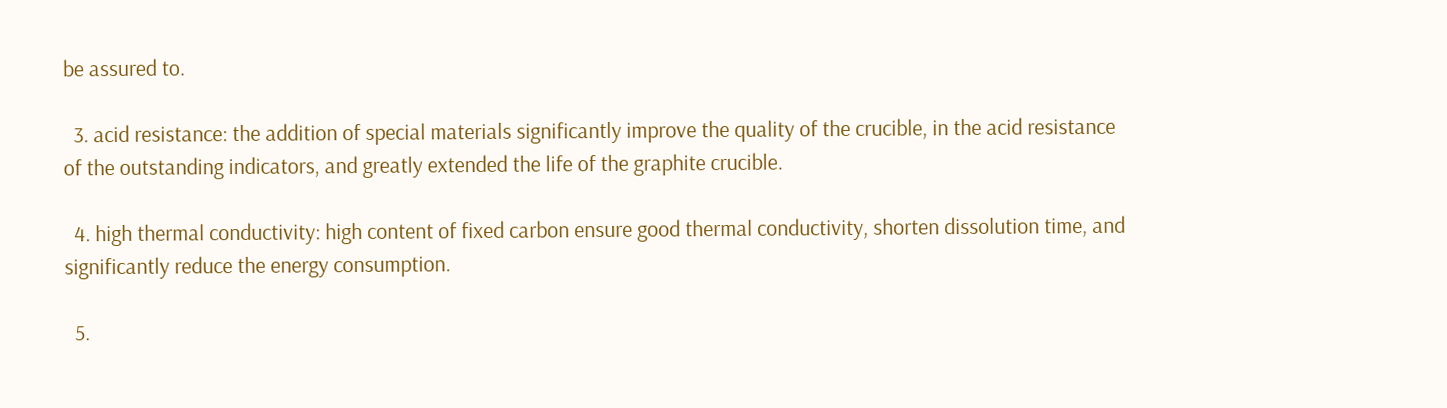be assured to.

  3. acid resistance: the addition of special materials significantly improve the quality of the crucible, in the acid resistance of the outstanding indicators, and greatly extended the life of the graphite crucible.

  4. high thermal conductivity: high content of fixed carbon ensure good thermal conductivity, shorten dissolution time, and significantly reduce the energy consumption.

  5.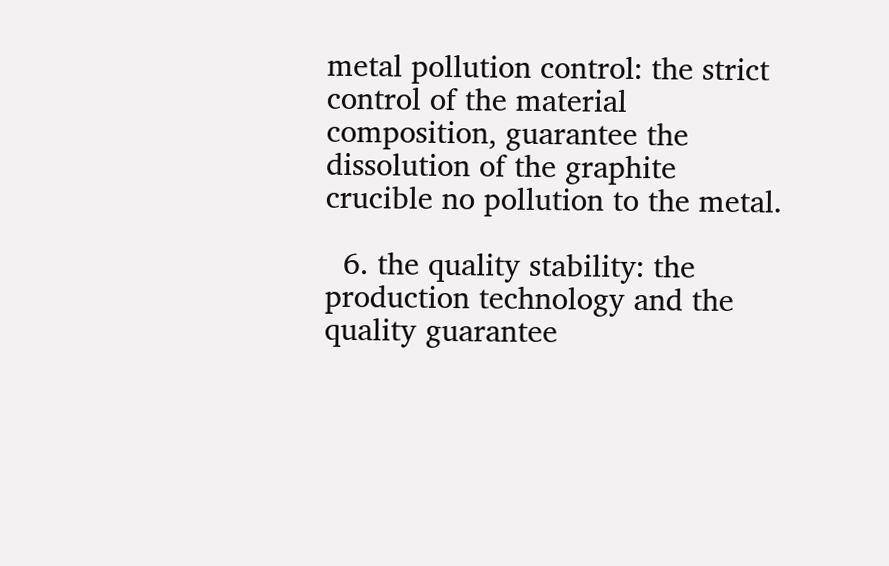metal pollution control: the strict control of the material composition, guarantee the dissolution of the graphite crucible no pollution to the metal.

  6. the quality stability: the production technology and the quality guarantee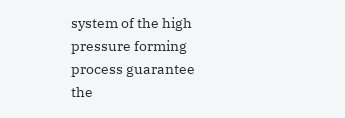system of the high pressure forming process guarantee the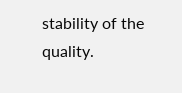stability of the quality.